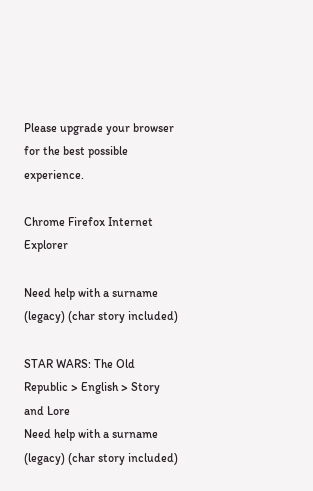Please upgrade your browser for the best possible experience.

Chrome Firefox Internet Explorer

Need help with a surname (legacy) (char story included)

STAR WARS: The Old Republic > English > Story and Lore
Need help with a surname (legacy) (char story included)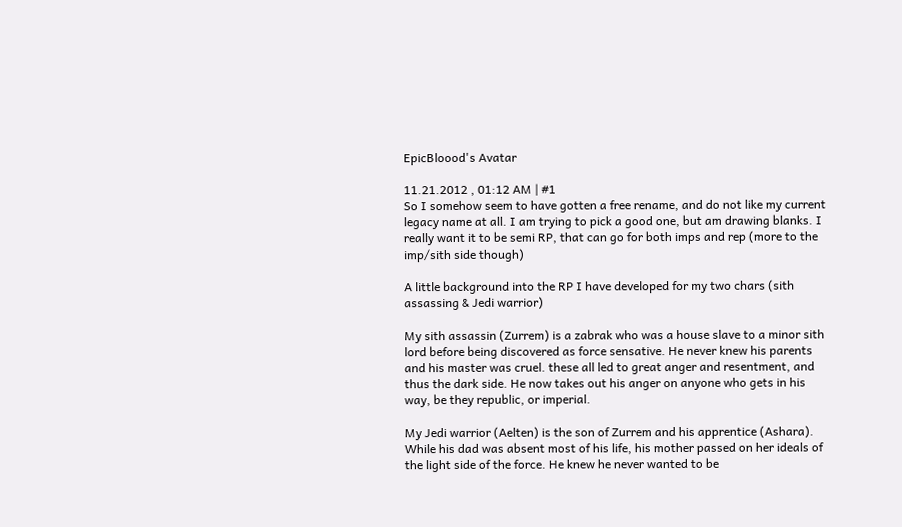EpicBloood's Avatar

11.21.2012 , 01:12 AM | #1
So I somehow seem to have gotten a free rename, and do not like my current legacy name at all. I am trying to pick a good one, but am drawing blanks. I really want it to be semi RP, that can go for both imps and rep (more to the imp/sith side though)

A little background into the RP I have developed for my two chars (sith assassing & Jedi warrior)

My sith assassin (Zurrem) is a zabrak who was a house slave to a minor sith lord before being discovered as force sensative. He never knew his parents and his master was cruel. these all led to great anger and resentment, and thus the dark side. He now takes out his anger on anyone who gets in his way, be they republic, or imperial.

My Jedi warrior (Aelten) is the son of Zurrem and his apprentice (Ashara). While his dad was absent most of his life, his mother passed on her ideals of the light side of the force. He knew he never wanted to be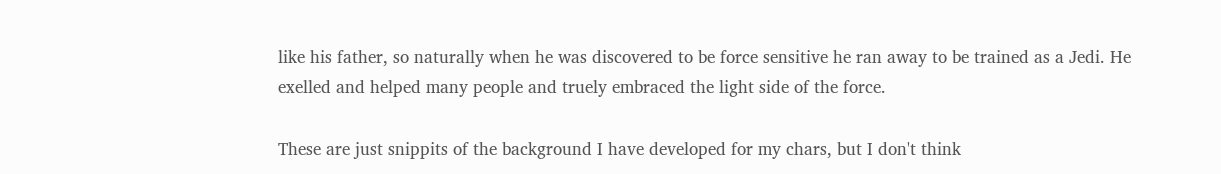like his father, so naturally when he was discovered to be force sensitive he ran away to be trained as a Jedi. He exelled and helped many people and truely embraced the light side of the force.

These are just snippits of the background I have developed for my chars, but I don't think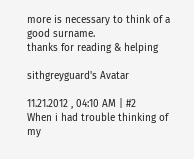more is necessary to think of a good surname.
thanks for reading & helping

sithgreyguard's Avatar

11.21.2012 , 04:10 AM | #2
When i had trouble thinking of my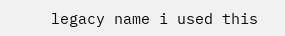legacy name i used this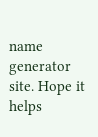name generator site. Hope it helps